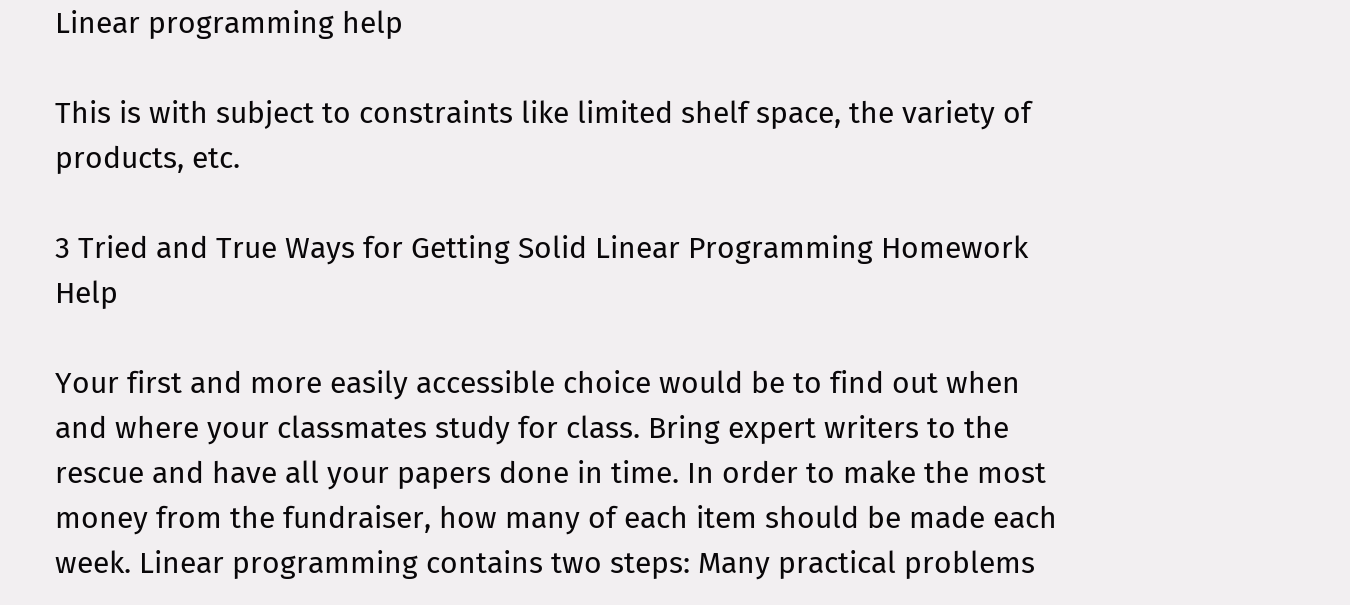Linear programming help

This is with subject to constraints like limited shelf space, the variety of products, etc.

3 Tried and True Ways for Getting Solid Linear Programming Homework Help

Your first and more easily accessible choice would be to find out when and where your classmates study for class. Bring expert writers to the rescue and have all your papers done in time. In order to make the most money from the fundraiser, how many of each item should be made each week. Linear programming contains two steps: Many practical problems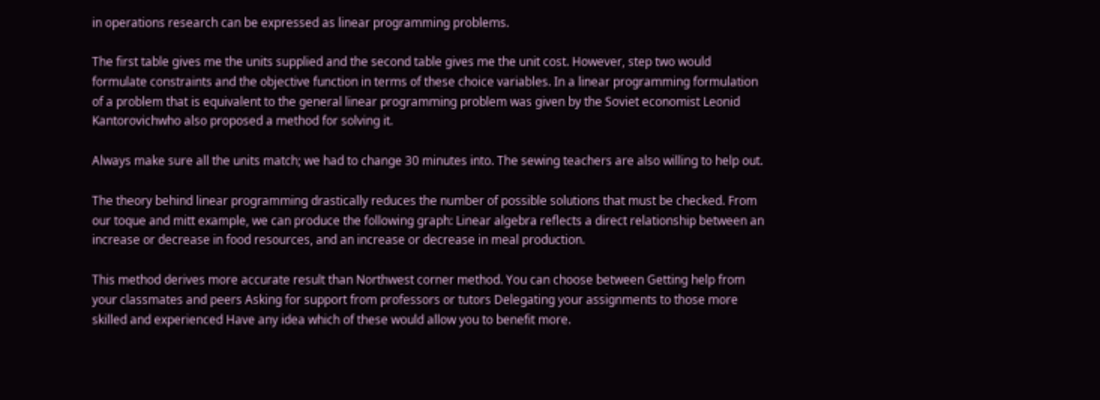in operations research can be expressed as linear programming problems.

The first table gives me the units supplied and the second table gives me the unit cost. However, step two would formulate constraints and the objective function in terms of these choice variables. In a linear programming formulation of a problem that is equivalent to the general linear programming problem was given by the Soviet economist Leonid Kantorovichwho also proposed a method for solving it.

Always make sure all the units match; we had to change 30 minutes into. The sewing teachers are also willing to help out.

The theory behind linear programming drastically reduces the number of possible solutions that must be checked. From our toque and mitt example, we can produce the following graph: Linear algebra reflects a direct relationship between an increase or decrease in food resources, and an increase or decrease in meal production.

This method derives more accurate result than Northwest corner method. You can choose between Getting help from your classmates and peers Asking for support from professors or tutors Delegating your assignments to those more skilled and experienced Have any idea which of these would allow you to benefit more.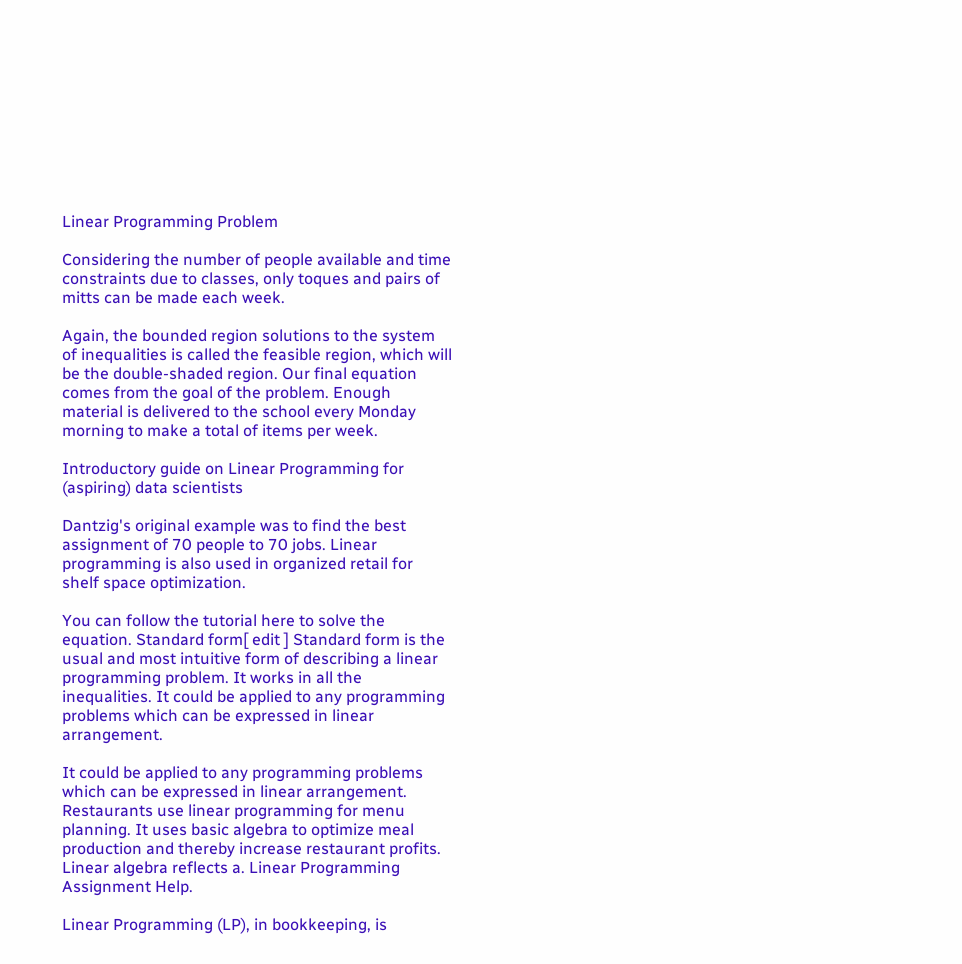Linear Programming Problem

Considering the number of people available and time constraints due to classes, only toques and pairs of mitts can be made each week.

Again, the bounded region solutions to the system of inequalities is called the feasible region, which will be the double-shaded region. Our final equation comes from the goal of the problem. Enough material is delivered to the school every Monday morning to make a total of items per week.

Introductory guide on Linear Programming for (aspiring) data scientists

Dantzig's original example was to find the best assignment of 70 people to 70 jobs. Linear programming is also used in organized retail for shelf space optimization.

You can follow the tutorial here to solve the equation. Standard form[ edit ] Standard form is the usual and most intuitive form of describing a linear programming problem. It works in all the inequalities. It could be applied to any programming problems which can be expressed in linear arrangement.

It could be applied to any programming problems which can be expressed in linear arrangement. Restaurants use linear programming for menu planning. It uses basic algebra to optimize meal production and thereby increase restaurant profits. Linear algebra reflects a. Linear Programming Assignment Help.

Linear Programming (LP), in bookkeeping, is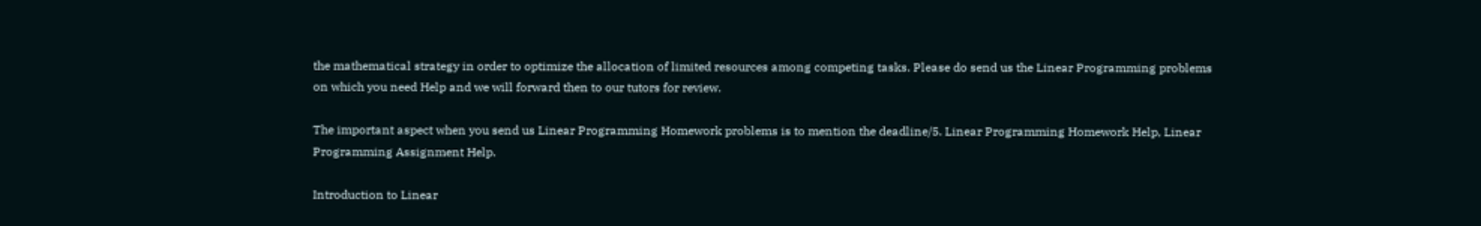the mathematical strategy in order to optimize the allocation of limited resources among competing tasks. Please do send us the Linear Programming problems on which you need Help and we will forward then to our tutors for review.

The important aspect when you send us Linear Programming Homework problems is to mention the deadline/5. Linear Programming Homework Help, Linear Programming Assignment Help.

Introduction to Linear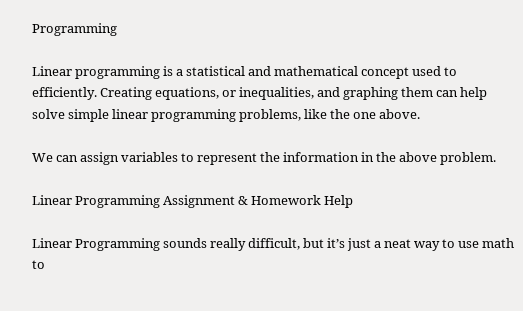Programming

Linear programming is a statistical and mathematical concept used to efficiently. Creating equations, or inequalities, and graphing them can help solve simple linear programming problems, like the one above.

We can assign variables to represent the information in the above problem.

Linear Programming Assignment & Homework Help

Linear Programming sounds really difficult, but it’s just a neat way to use math to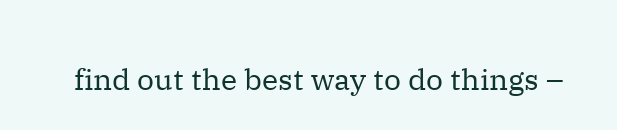find out the best way to do things –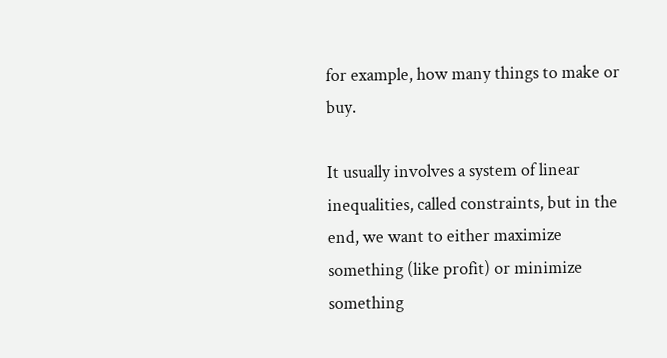for example, how many things to make or buy.

It usually involves a system of linear inequalities, called constraints, but in the end, we want to either maximize something (like profit) or minimize something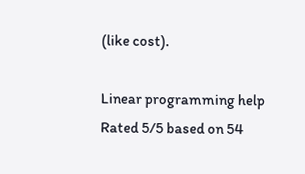(like cost).

Linear programming help
Rated 5/5 based on 54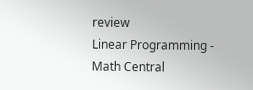review
Linear Programming - Math Central